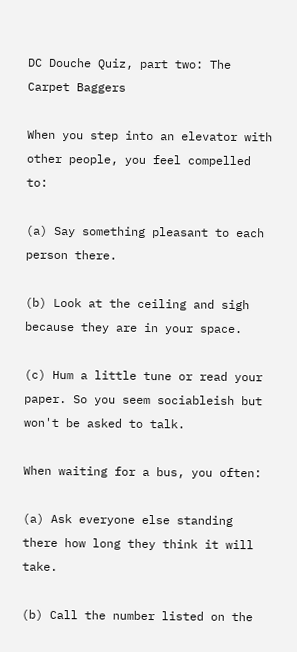DC Douche Quiz, part two: The Carpet Baggers

When you step into an elevator with other people, you feel compelled to:

(a) Say something pleasant to each person there.

(b) Look at the ceiling and sigh because they are in your space.

(c) Hum a little tune or read your paper. So you seem sociableish but won't be asked to talk.

When waiting for a bus, you often:

(a) Ask everyone else standing there how long they think it will take.

(b) Call the number listed on the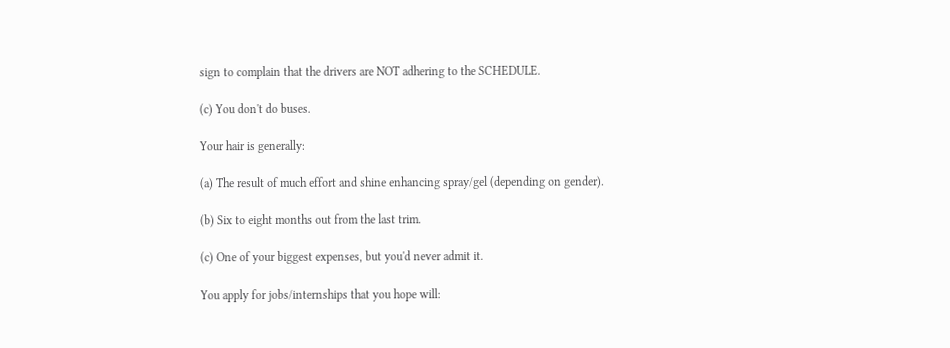sign to complain that the drivers are NOT adhering to the SCHEDULE.

(c) You don't do buses.

Your hair is generally:

(a) The result of much effort and shine enhancing spray/gel (depending on gender).

(b) Six to eight months out from the last trim.

(c) One of your biggest expenses, but you'd never admit it.

You apply for jobs/internships that you hope will: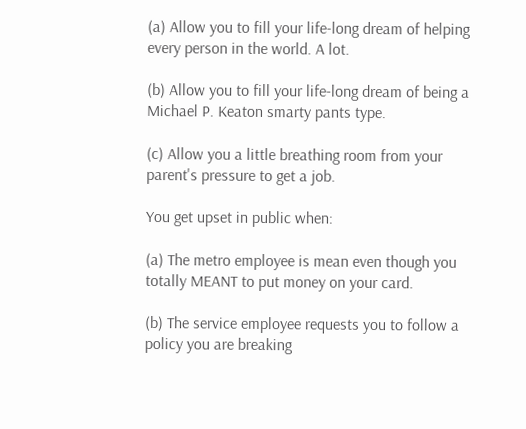(a) Allow you to fill your life-long dream of helping every person in the world. A lot.

(b) Allow you to fill your life-long dream of being a Michael P. Keaton smarty pants type.

(c) Allow you a little breathing room from your parent's pressure to get a job.

You get upset in public when:

(a) The metro employee is mean even though you totally MEANT to put money on your card.

(b) The service employee requests you to follow a policy you are breaking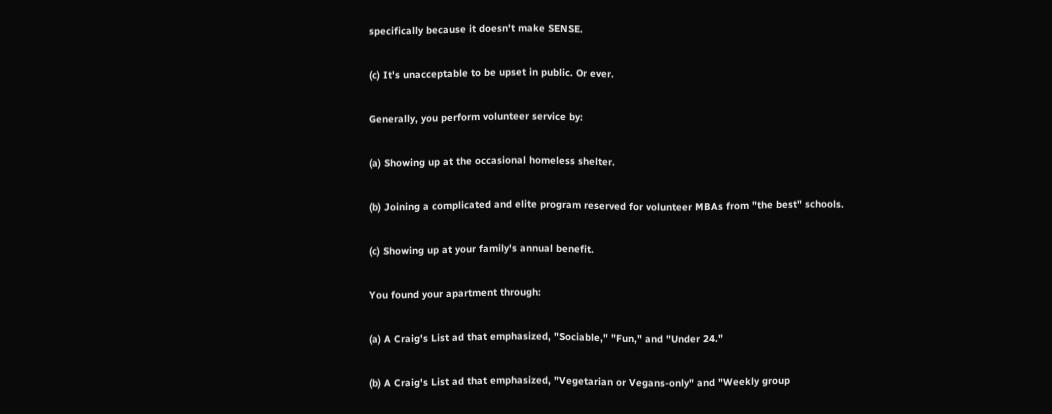specifically because it doesn't make SENSE.

(c) It's unacceptable to be upset in public. Or ever.

Generally, you perform volunteer service by:

(a) Showing up at the occasional homeless shelter.

(b) Joining a complicated and elite program reserved for volunteer MBAs from "the best" schools.

(c) Showing up at your family's annual benefit.

You found your apartment through:

(a) A Craig's List ad that emphasized, "Sociable," "Fun," and "Under 24."

(b) A Craig's List ad that emphasized, "Vegetarian or Vegans-only" and "Weekly group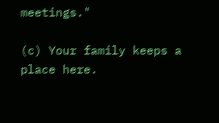meetings."

(c) Your family keeps a place here.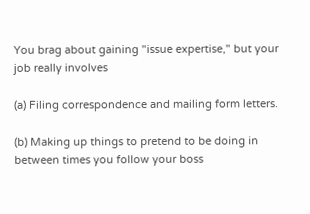You brag about gaining "issue expertise," but your job really involves

(a) Filing correspondence and mailing form letters.

(b) Making up things to pretend to be doing in between times you follow your boss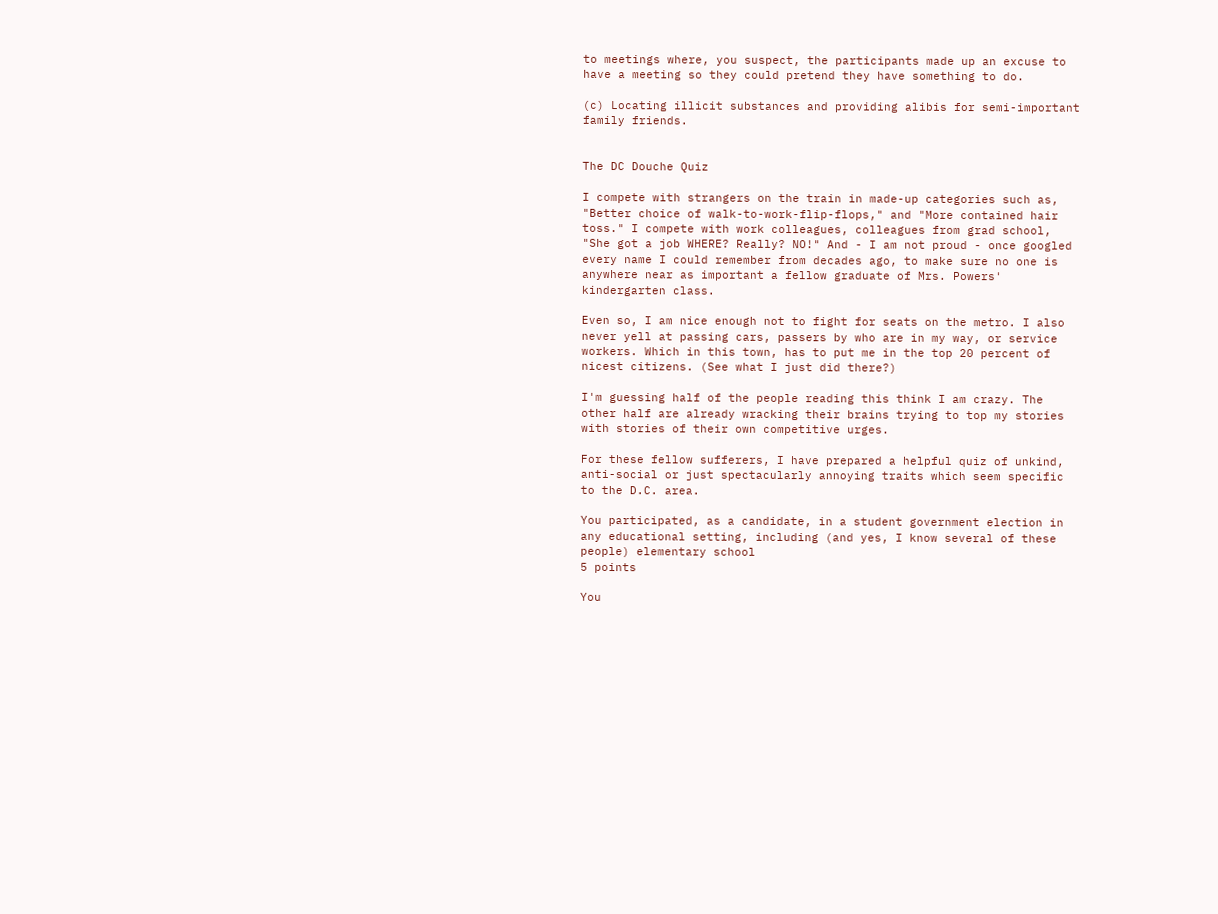to meetings where, you suspect, the participants made up an excuse to have a meeting so they could pretend they have something to do.

(c) Locating illicit substances and providing alibis for semi-important family friends.


The DC Douche Quiz

I compete with strangers on the train in made-up categories such as, "Better choice of walk-to-work-flip-flops," and "More contained hair toss." I compete with work colleagues, colleagues from grad school, "She got a job WHERE? Really? NO!" And - I am not proud - once googled every name I could remember from decades ago, to make sure no one is anywhere near as important a fellow graduate of Mrs. Powers' kindergarten class.

Even so, I am nice enough not to fight for seats on the metro. I also never yell at passing cars, passers by who are in my way, or service workers. Which in this town, has to put me in the top 20 percent of nicest citizens. (See what I just did there?)

I'm guessing half of the people reading this think I am crazy. The other half are already wracking their brains trying to top my stories with stories of their own competitive urges.

For these fellow sufferers, I have prepared a helpful quiz of unkind, anti-social or just spectacularly annoying traits which seem specific to the D.C. area.

You participated, as a candidate, in a student government election in any educational setting, including (and yes, I know several of these people) elementary school
5 points

You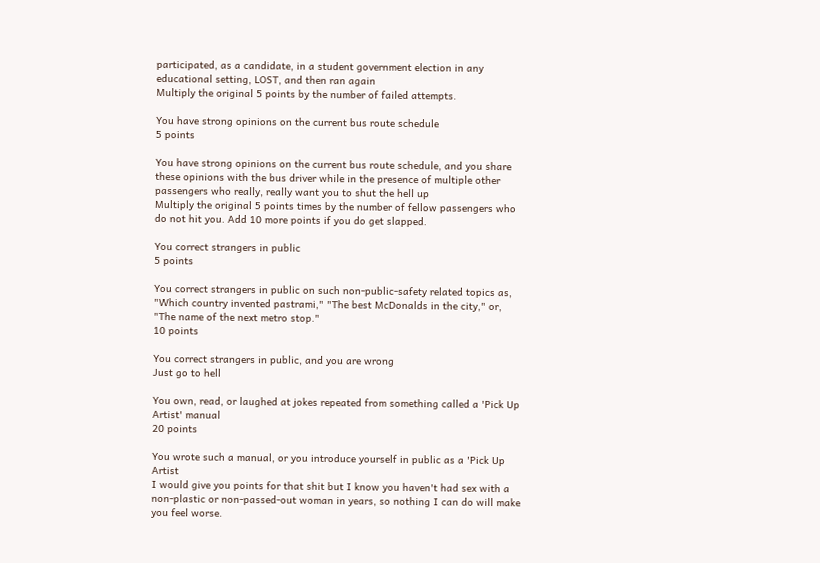participated, as a candidate, in a student government election in any educational setting, LOST, and then ran again
Multiply the original 5 points by the number of failed attempts.

You have strong opinions on the current bus route schedule
5 points

You have strong opinions on the current bus route schedule, and you share these opinions with the bus driver while in the presence of multiple other passengers who really, really want you to shut the hell up
Multiply the original 5 points times by the number of fellow passengers who do not hit you. Add 10 more points if you do get slapped.

You correct strangers in public
5 points

You correct strangers in public on such non-public-safety related topics as, "Which country invented pastrami," "The best McDonalds in the city," or, "The name of the next metro stop."
10 points

You correct strangers in public, and you are wrong
Just go to hell

You own, read, or laughed at jokes repeated from something called a 'Pick Up Artist' manual
20 points

You wrote such a manual, or you introduce yourself in public as a 'Pick Up Artist
I would give you points for that shit but I know you haven't had sex with a non-plastic or non-passed-out woman in years, so nothing I can do will make you feel worse.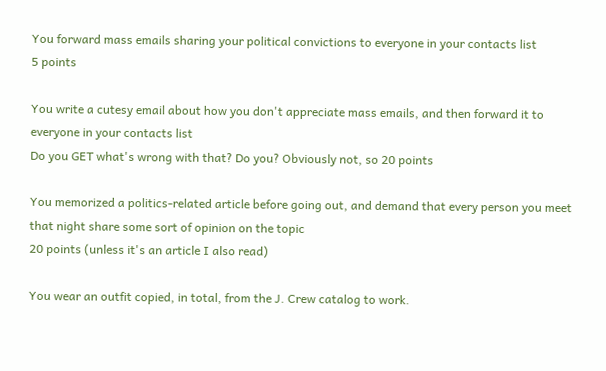You forward mass emails sharing your political convictions to everyone in your contacts list
5 points

You write a cutesy email about how you don't appreciate mass emails, and then forward it to everyone in your contacts list
Do you GET what's wrong with that? Do you? Obviously not, so 20 points

You memorized a politics-related article before going out, and demand that every person you meet that night share some sort of opinion on the topic
20 points (unless it's an article I also read)

You wear an outfit copied, in total, from the J. Crew catalog to work.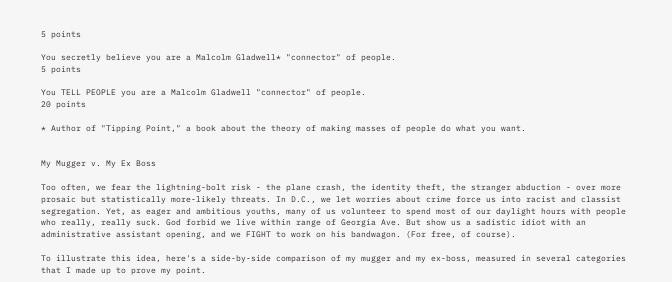5 points

You secretly believe you are a Malcolm Gladwell* "connector" of people.
5 points

You TELL PEOPLE you are a Malcolm Gladwell "connector" of people.
20 points

* Author of "Tipping Point," a book about the theory of making masses of people do what you want.


My Mugger v. My Ex Boss

Too often, we fear the lightning-bolt risk - the plane crash, the identity theft, the stranger abduction - over more prosaic but statistically more-likely threats. In D.C., we let worries about crime force us into racist and classist segregation. Yet, as eager and ambitious youths, many of us volunteer to spend most of our daylight hours with people who really, really suck. God forbid we live within range of Georgia Ave. But show us a sadistic idiot with an administrative assistant opening, and we FIGHT to work on his bandwagon. (For free, of course).

To illustrate this idea, here's a side-by-side comparison of my mugger and my ex-boss, measured in several categories that I made up to prove my point.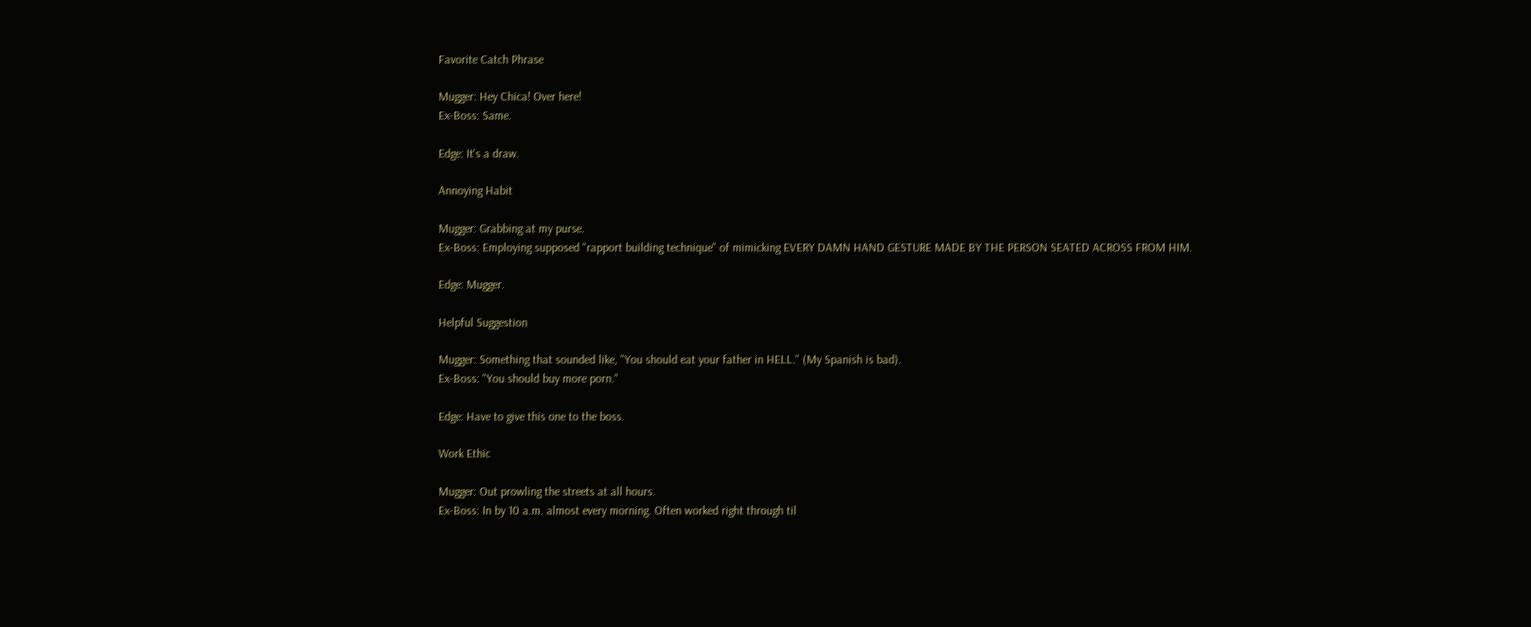Favorite Catch Phrase

Mugger: Hey Chica! Over here!
Ex-Boss: Same.

Edge: It's a draw.

Annoying Habit

Mugger: Grabbing at my purse.
Ex-Boss: Employing supposed "rapport building technique" of mimicking EVERY DAMN HAND GESTURE MADE BY THE PERSON SEATED ACROSS FROM HIM.

Edge: Mugger.

Helpful Suggestion

Mugger: Something that sounded like, "You should eat your father in HELL." (My Spanish is bad).
Ex-Boss: "You should buy more porn."

Edge: Have to give this one to the boss.

Work Ethic

Mugger: Out prowling the streets at all hours.
Ex-Boss: In by 10 a.m. almost every morning. Often worked right through til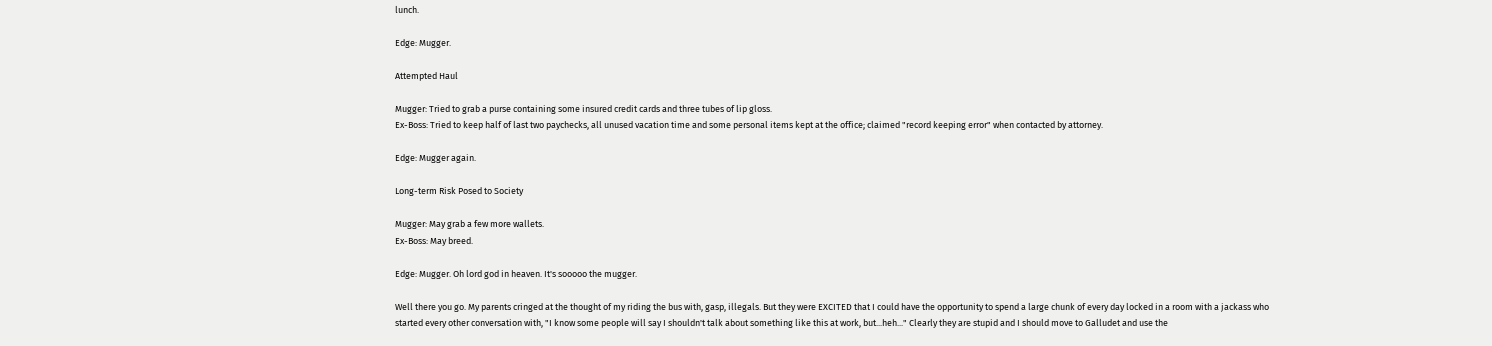lunch.

Edge: Mugger.

Attempted Haul

Mugger: Tried to grab a purse containing some insured credit cards and three tubes of lip gloss.
Ex-Boss: Tried to keep half of last two paychecks, all unused vacation time and some personal items kept at the office; claimed "record keeping error" when contacted by attorney.

Edge: Mugger again.

Long-term Risk Posed to Society

Mugger: May grab a few more wallets.
Ex-Boss: May breed.

Edge: Mugger. Oh lord god in heaven. It's sooooo the mugger.

Well there you go. My parents cringed at the thought of my riding the bus with, gasp, illegals. But they were EXCITED that I could have the opportunity to spend a large chunk of every day locked in a room with a jackass who started every other conversation with, "I know some people will say I shouldn't talk about something like this at work, but...heh..." Clearly they are stupid and I should move to Galludet and use the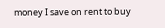money I save on rent to buy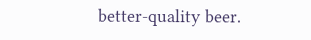better-quality beer.